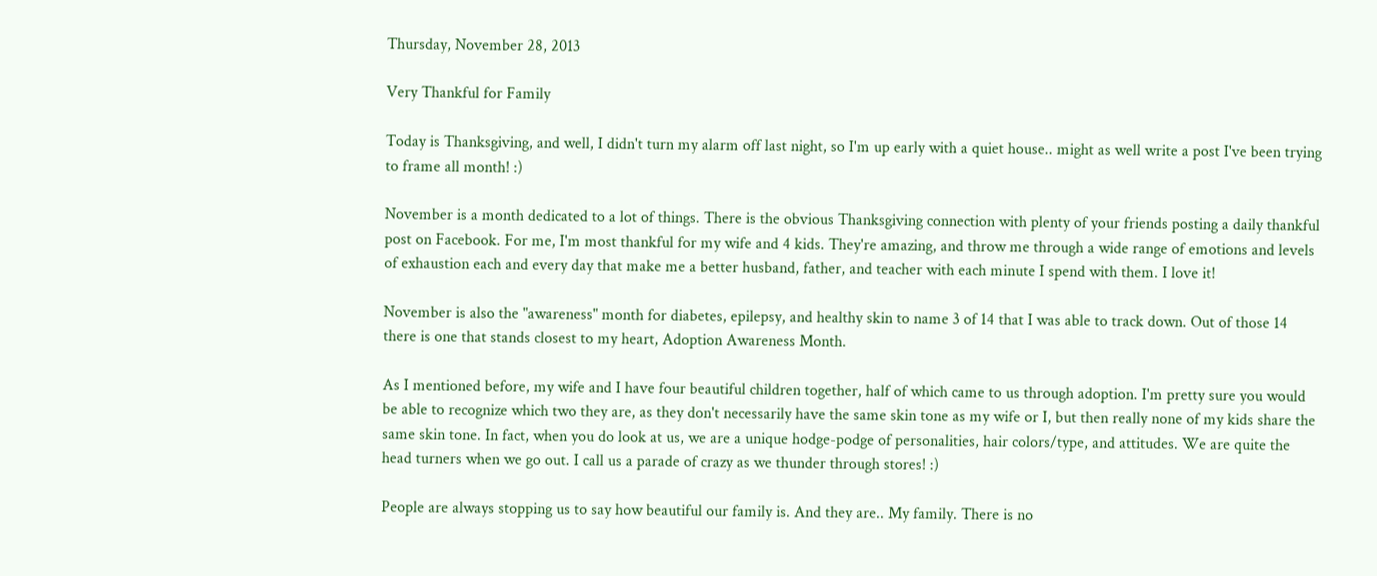Thursday, November 28, 2013

Very Thankful for Family

Today is Thanksgiving, and well, I didn't turn my alarm off last night, so I'm up early with a quiet house.. might as well write a post I've been trying to frame all month! :)

November is a month dedicated to a lot of things. There is the obvious Thanksgiving connection with plenty of your friends posting a daily thankful post on Facebook. For me, I'm most thankful for my wife and 4 kids. They're amazing, and throw me through a wide range of emotions and levels of exhaustion each and every day that make me a better husband, father, and teacher with each minute I spend with them. I love it!

November is also the "awareness" month for diabetes, epilepsy, and healthy skin to name 3 of 14 that I was able to track down. Out of those 14 there is one that stands closest to my heart, Adoption Awareness Month.

As I mentioned before, my wife and I have four beautiful children together, half of which came to us through adoption. I'm pretty sure you would be able to recognize which two they are, as they don't necessarily have the same skin tone as my wife or I, but then really none of my kids share the same skin tone. In fact, when you do look at us, we are a unique hodge-podge of personalities, hair colors/type, and attitudes. We are quite the head turners when we go out. I call us a parade of crazy as we thunder through stores! :)

People are always stopping us to say how beautiful our family is. And they are.. My family. There is no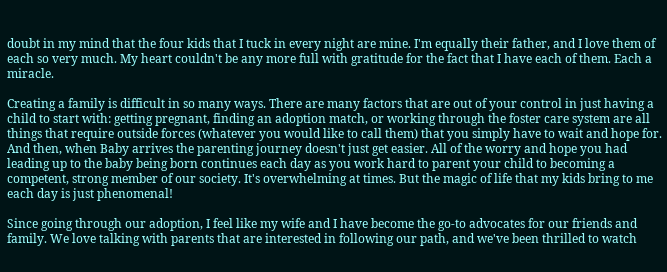doubt in my mind that the four kids that I tuck in every night are mine. I'm equally their father, and I love them of each so very much. My heart couldn't be any more full with gratitude for the fact that I have each of them. Each a miracle.

Creating a family is difficult in so many ways. There are many factors that are out of your control in just having a child to start with: getting pregnant, finding an adoption match, or working through the foster care system are all things that require outside forces (whatever you would like to call them) that you simply have to wait and hope for. And then, when Baby arrives the parenting journey doesn't just get easier. All of the worry and hope you had leading up to the baby being born continues each day as you work hard to parent your child to becoming a competent, strong member of our society. It's overwhelming at times. But the magic of life that my kids bring to me each day is just phenomenal!

Since going through our adoption, I feel like my wife and I have become the go-to advocates for our friends and family. We love talking with parents that are interested in following our path, and we've been thrilled to watch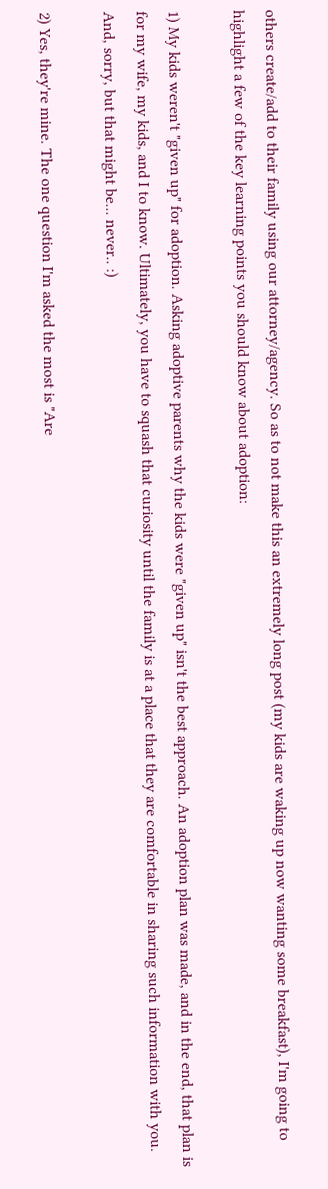others create/add to their family using our attorney/agency. So as to not make this an extremely long post (my kids are waking up now wanting some breakfast), I'm going to highlight a few of the key learning points you should know about adoption:

1) My kids weren't "given up" for adoption. Asking adoptive parents why the kids were "given up" isn't the best approach. An adoption plan was made, and in the end, that plan is for my wife, my kids, and I to know. Ultimately, you have to squash that curiosity until the family is at a place that they are comfortable in sharing such information with you. And, sorry, but that might be... never.. :)

2) Yes, they're mine. The one question I'm asked the most is "Are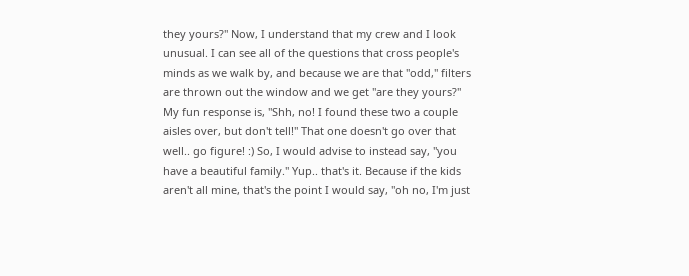they yours?" Now, I understand that my crew and I look unusual. I can see all of the questions that cross people's minds as we walk by, and because we are that "odd," filters are thrown out the window and we get "are they yours?" My fun response is, "Shh, no! I found these two a couple aisles over, but don't tell!" That one doesn't go over that well.. go figure! :) So, I would advise to instead say, "you have a beautiful family." Yup.. that's it. Because if the kids aren't all mine, that's the point I would say, "oh no, I'm just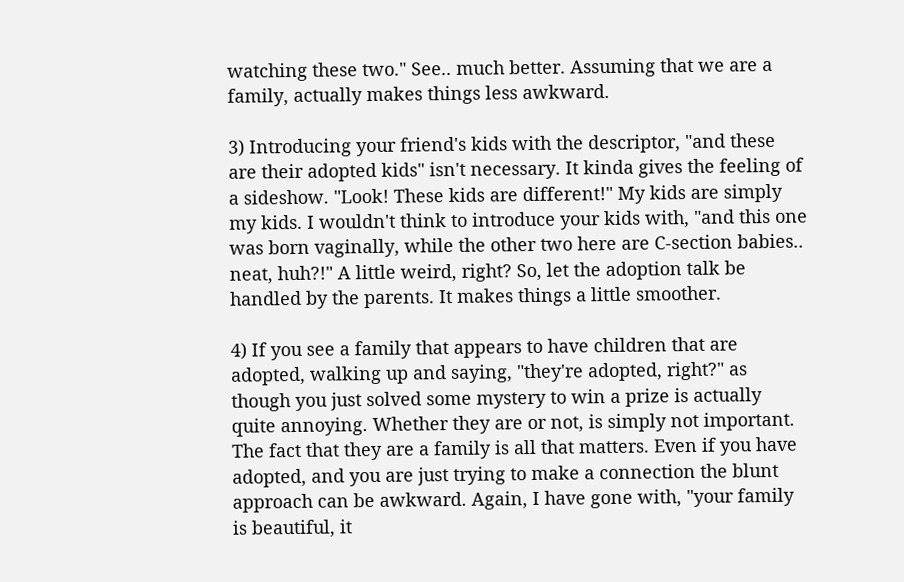watching these two." See.. much better. Assuming that we are a family, actually makes things less awkward.

3) Introducing your friend's kids with the descriptor, "and these are their adopted kids" isn't necessary. It kinda gives the feeling of a sideshow. "Look! These kids are different!" My kids are simply my kids. I wouldn't think to introduce your kids with, "and this one was born vaginally, while the other two here are C-section babies.. neat, huh?!" A little weird, right? So, let the adoption talk be handled by the parents. It makes things a little smoother.

4) If you see a family that appears to have children that are adopted, walking up and saying, "they're adopted, right?" as though you just solved some mystery to win a prize is actually quite annoying. Whether they are or not, is simply not important. The fact that they are a family is all that matters. Even if you have adopted, and you are just trying to make a connection the blunt approach can be awkward. Again, I have gone with, "your family is beautiful, it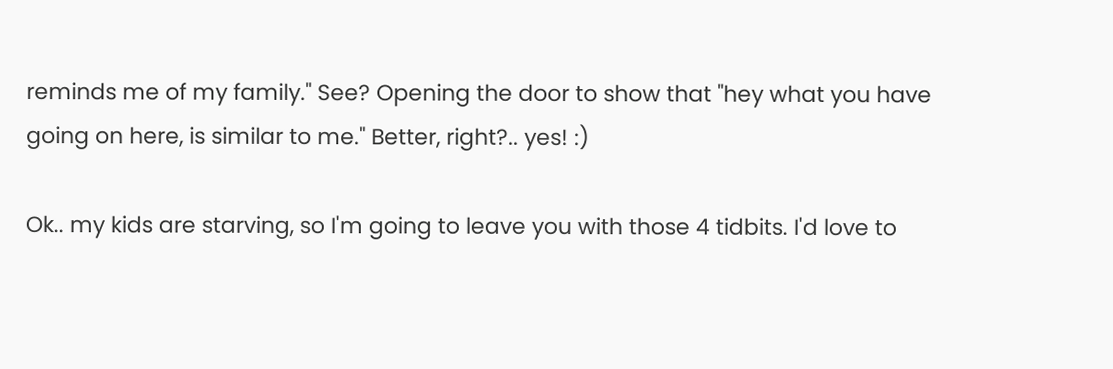reminds me of my family." See? Opening the door to show that "hey what you have going on here, is similar to me." Better, right?.. yes! :)

Ok.. my kids are starving, so I'm going to leave you with those 4 tidbits. I'd love to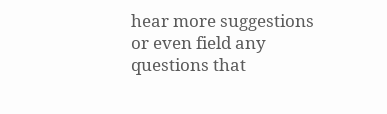hear more suggestions or even field any questions that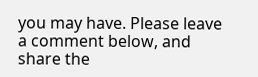you may have. Please leave a comment below, and share the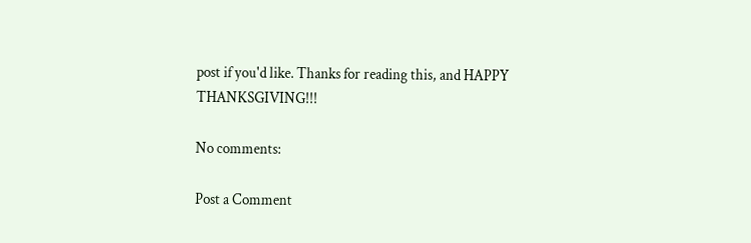post if you'd like. Thanks for reading this, and HAPPY THANKSGIVING!!!

No comments:

Post a Comment